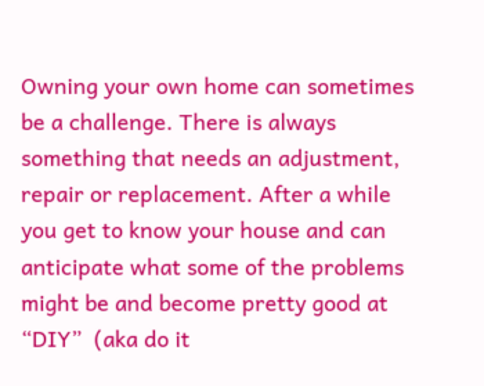Owning your own home can sometimes be a challenge. There is always something that needs an adjustment, repair or replacement. After a while you get to know your house and can anticipate what some of the problems might be and become pretty good at “DIY”  (aka do it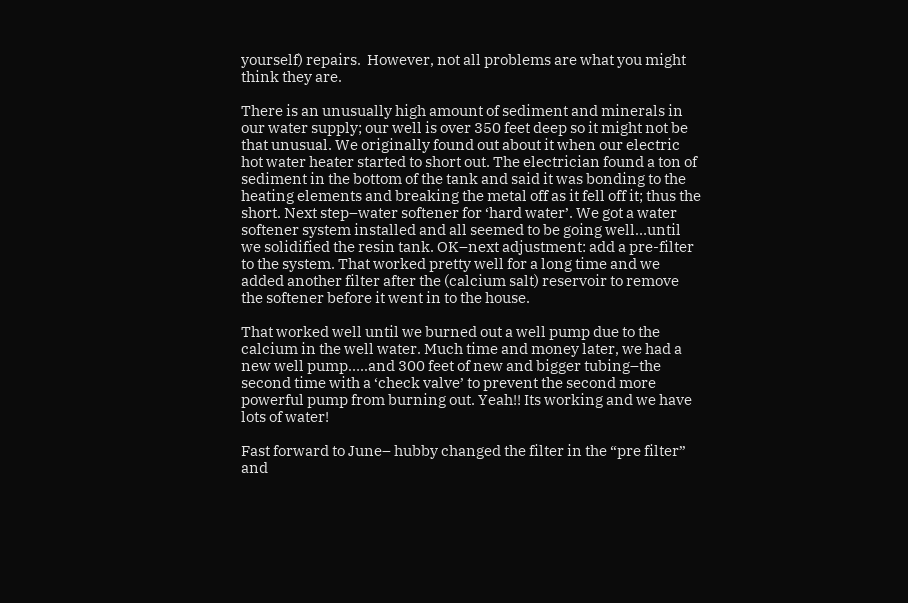yourself) repairs.  However, not all problems are what you might think they are.

There is an unusually high amount of sediment and minerals in our water supply; our well is over 350 feet deep so it might not be that unusual. We originally found out about it when our electric hot water heater started to short out. The electrician found a ton of sediment in the bottom of the tank and said it was bonding to the heating elements and breaking the metal off as it fell off it; thus the short. Next step–water softener for ‘hard water’. We got a water softener system installed and all seemed to be going well…until we solidified the resin tank. OK–next adjustment: add a pre-filter to the system. That worked pretty well for a long time and we added another filter after the (calcium salt) reservoir to remove the softener before it went in to the house.

That worked well until we burned out a well pump due to the calcium in the well water. Much time and money later, we had a new well pump…..and 300 feet of new and bigger tubing–the second time with a ‘check valve’ to prevent the second more powerful pump from burning out. Yeah!! Its working and we have lots of water!

Fast forward to June– hubby changed the filter in the “pre filter” and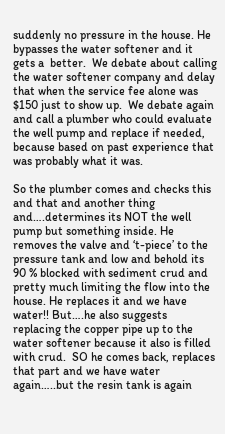suddenly no pressure in the house. He bypasses the water softener and it gets a  better.  We debate about calling the water softener company and delay that when the service fee alone was $150 just to show up.  We debate again and call a plumber who could evaluate the well pump and replace if needed, because based on past experience that was probably what it was.

So the plumber comes and checks this and that and another thing and….determines its NOT the well pump but something inside. He removes the valve and ‘t-piece’ to the pressure tank and low and behold its 90 % blocked with sediment crud and pretty much limiting the flow into the house. He replaces it and we have water!! But….he also suggests replacing the copper pipe up to the water softener because it also is filled with crud.  SO he comes back, replaces that part and we have water again…..but the resin tank is again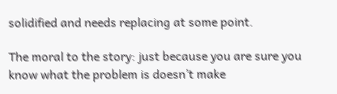solidified and needs replacing at some point.

The moral to the story: just because you are sure you know what the problem is doesn’t make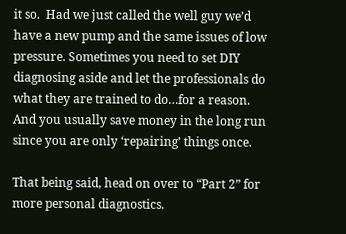it so.  Had we just called the well guy we’d have a new pump and the same issues of low pressure. Sometimes you need to set DIY diagnosing aside and let the professionals do what they are trained to do…for a reason.  And you usually save money in the long run since you are only ‘repairing’ things once.

That being said, head on over to “Part 2” for more personal diagnostics.